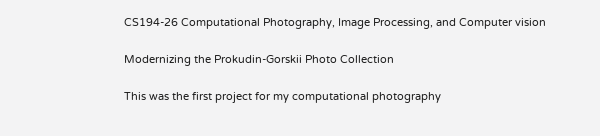CS194-26 Computational Photography, Image Processing, and Computer vision

Modernizing the Prokudin-Gorskii Photo Collection

This was the first project for my computational photography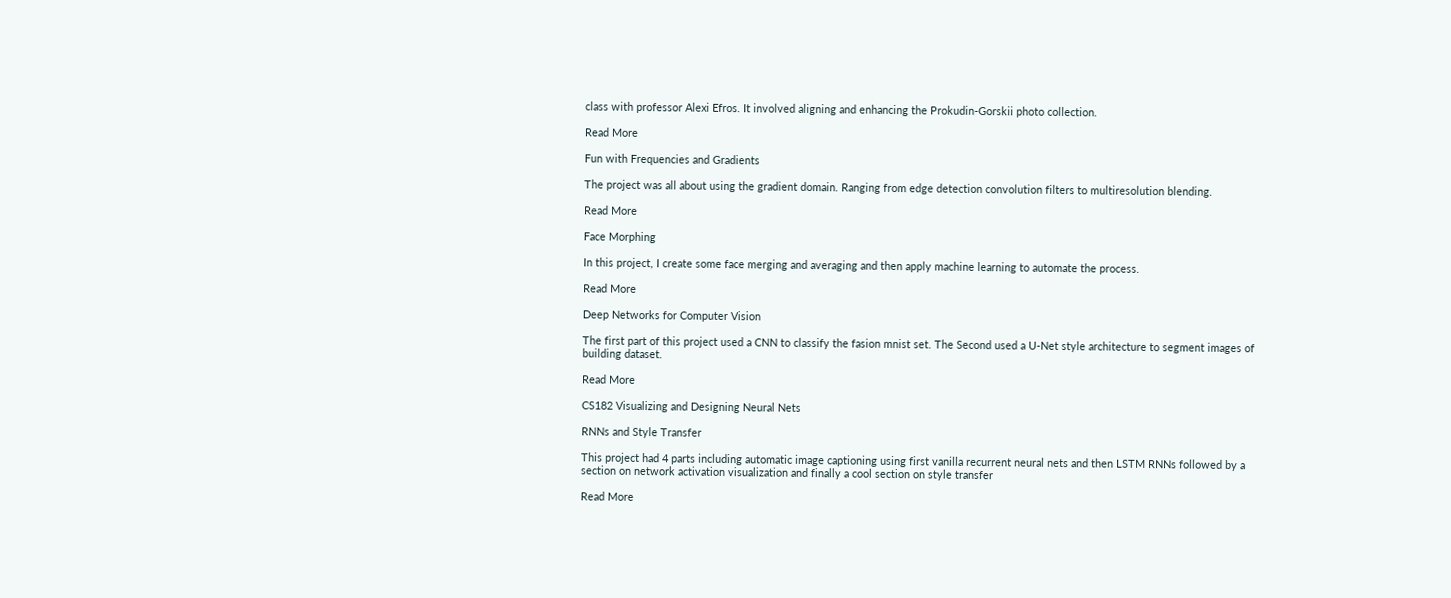class with professor Alexi Efros. It involved aligning and enhancing the Prokudin-Gorskii photo collection.

Read More

Fun with Frequencies and Gradients

The project was all about using the gradient domain. Ranging from edge detection convolution filters to multiresolution blending.

Read More

Face Morphing

In this project, I create some face merging and averaging and then apply machine learning to automate the process.

Read More

Deep Networks for Computer Vision

The first part of this project used a CNN to classify the fasion mnist set. The Second used a U-Net style architecture to segment images of building dataset.

Read More

CS182 Visualizing and Designing Neural Nets

RNNs and Style Transfer

This project had 4 parts including automatic image captioning using first vanilla recurrent neural nets and then LSTM RNNs followed by a section on network activation visualization and finally a cool section on style transfer

Read More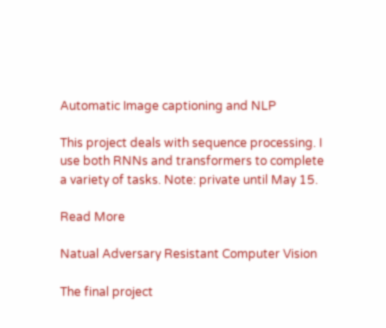Automatic Image captioning and NLP

This project deals with sequence processing. I use both RNNs and transformers to complete a variety of tasks. Note: private until May 15.

Read More

Natual Adversary Resistant Computer Vision

The final project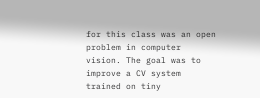for this class was an open problem in computer vision. The goal was to improve a CV system trained on tiny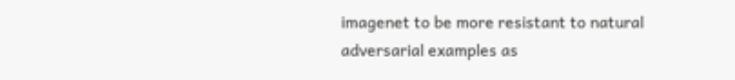imagenet to be more resistant to natural adversarial examples as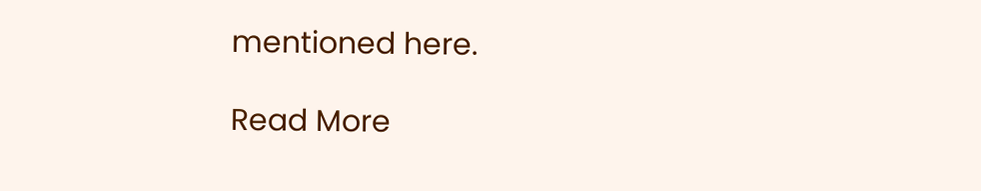mentioned here.

Read More